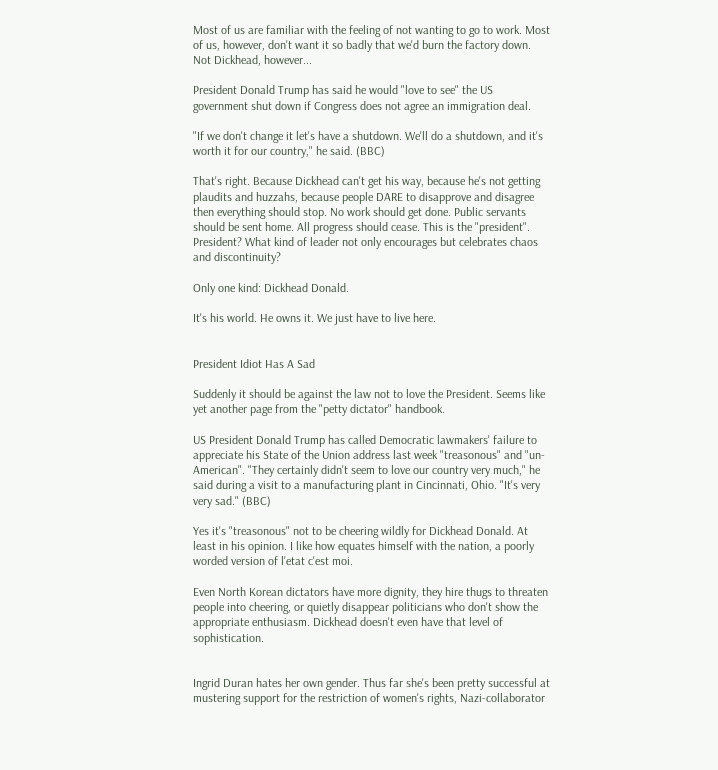Most of us are familiar with the feeling of not wanting to go to work. Most of us, however, don't want it so badly that we'd burn the factory down. Not Dickhead, however...

President Donald Trump has said he would "love to see" the US government shut down if Congress does not agree an immigration deal.

"If we don't change it let's have a shutdown. We'll do a shutdown, and it's worth it for our country," he said. (BBC)

That's right. Because Dickhead can't get his way, because he's not getting plaudits and huzzahs, because people DARE to disapprove and disagree then everything should stop. No work should get done. Public servants should be sent home. All progress should cease. This is the "president". President? What kind of leader not only encourages but celebrates chaos and discontinuity?

Only one kind: Dickhead Donald.

It's his world. He owns it. We just have to live here.


President Idiot Has A Sad

Suddenly it should be against the law not to love the President. Seems like yet another page from the "petty dictator" handbook.

US President Donald Trump has called Democratic lawmakers' failure to appreciate his State of the Union address last week "treasonous" and "un-American". "They certainly didn't seem to love our country very much," he said during a visit to a manufacturing plant in Cincinnati, Ohio. "It's very very sad." (BBC)

Yes it's "treasonous" not to be cheering wildly for Dickhead Donald. At least in his opinion. I like how equates himself with the nation, a poorly worded version of l'etat c'est moi.

Even North Korean dictators have more dignity, they hire thugs to threaten people into cheering, or quietly disappear politicians who don't show the appropriate enthusiasm. Dickhead doesn't even have that level of sophistication.


Ingrid Duran hates her own gender. Thus far she's been pretty successful at mustering support for the restriction of women's rights, Nazi-collaborator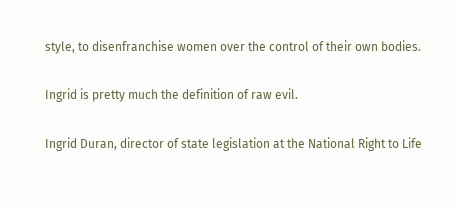style, to disenfranchise women over the control of their own bodies.

Ingrid is pretty much the definition of raw evil.

Ingrid Duran, director of state legislation at the National Right to Life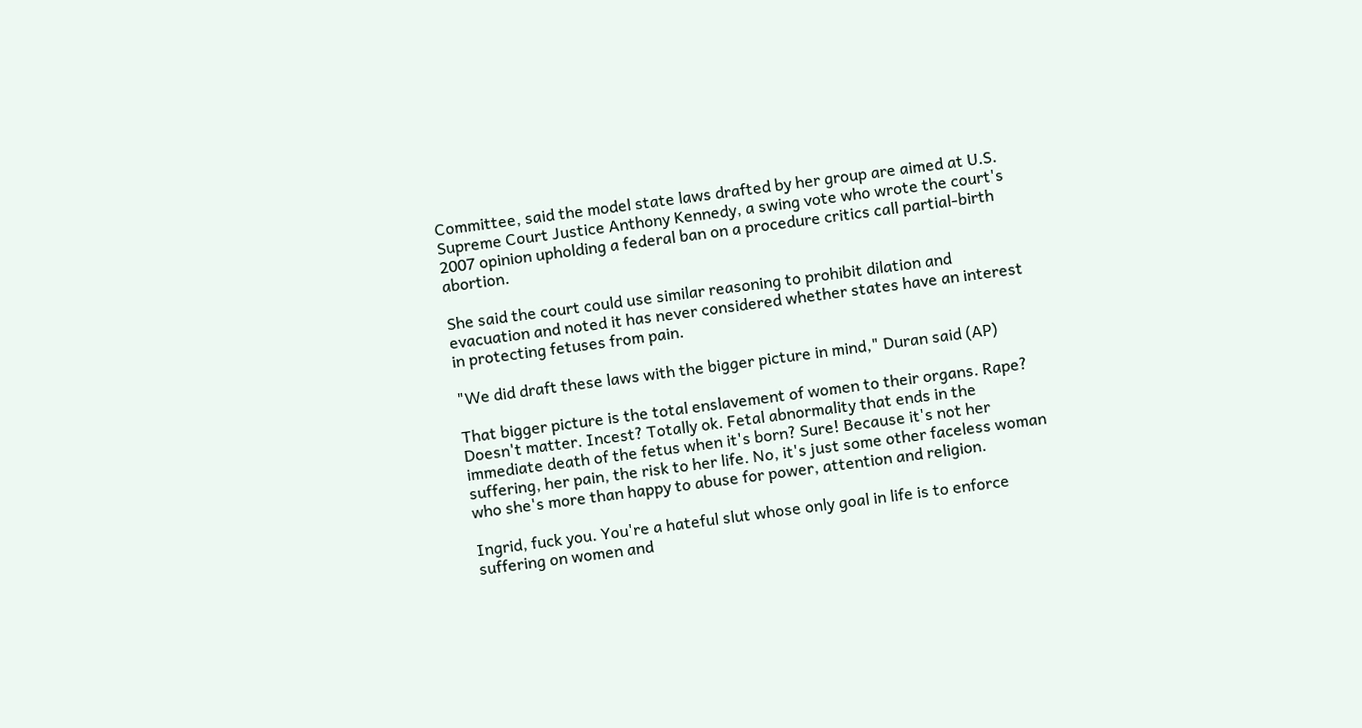Committee, said the model state laws drafted by her group are aimed at U.S. Supreme Court Justice Anthony Kennedy, a swing vote who wrote the court's 2007 opinion upholding a federal ban on a procedure critics call partial-birth abortion.

She said the court could use similar reasoning to prohibit dilation and evacuation and noted it has never considered whether states have an interest in protecting fetuses from pain.

"We did draft these laws with the bigger picture in mind," Duran said (AP)

That bigger picture is the total enslavement of women to their organs. Rape? Doesn't matter. Incest? Totally ok. Fetal abnormality that ends in the immediate death of the fetus when it's born? Sure! Because it's not her suffering, her pain, the risk to her life. No, it's just some other faceless woman who she's more than happy to abuse for power, attention and religion.

Ingrid, fuck you. You're a hateful slut whose only goal in life is to enforce suffering on women and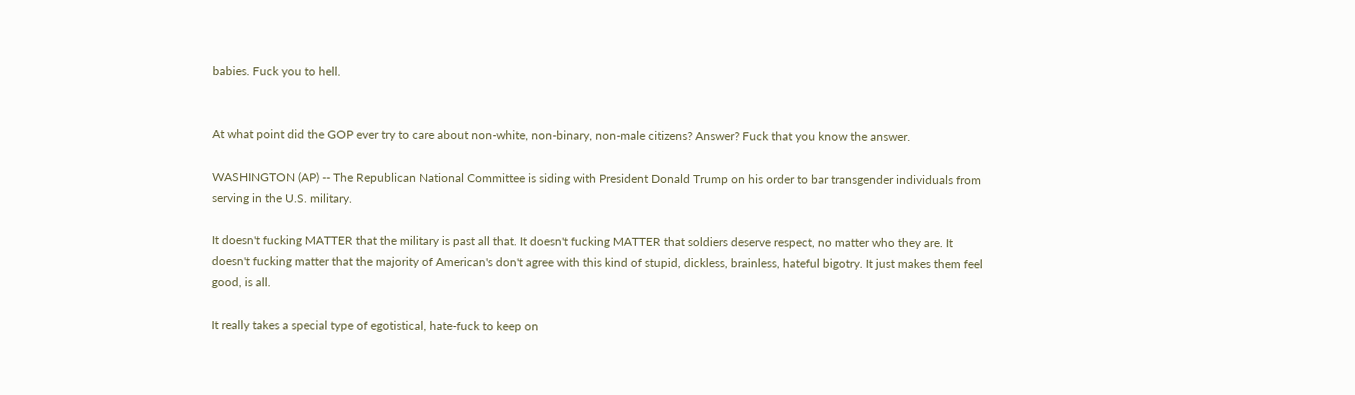babies. Fuck you to hell.


At what point did the GOP ever try to care about non-white, non-binary, non-male citizens? Answer? Fuck that you know the answer.

WASHINGTON (AP) -- The Republican National Committee is siding with President Donald Trump on his order to bar transgender individuals from serving in the U.S. military.

It doesn't fucking MATTER that the military is past all that. It doesn't fucking MATTER that soldiers deserve respect, no matter who they are. It doesn't fucking matter that the majority of American's don't agree with this kind of stupid, dickless, brainless, hateful bigotry. It just makes them feel good, is all.

It really takes a special type of egotistical, hate-fuck to keep on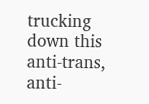trucking down this anti-trans, anti-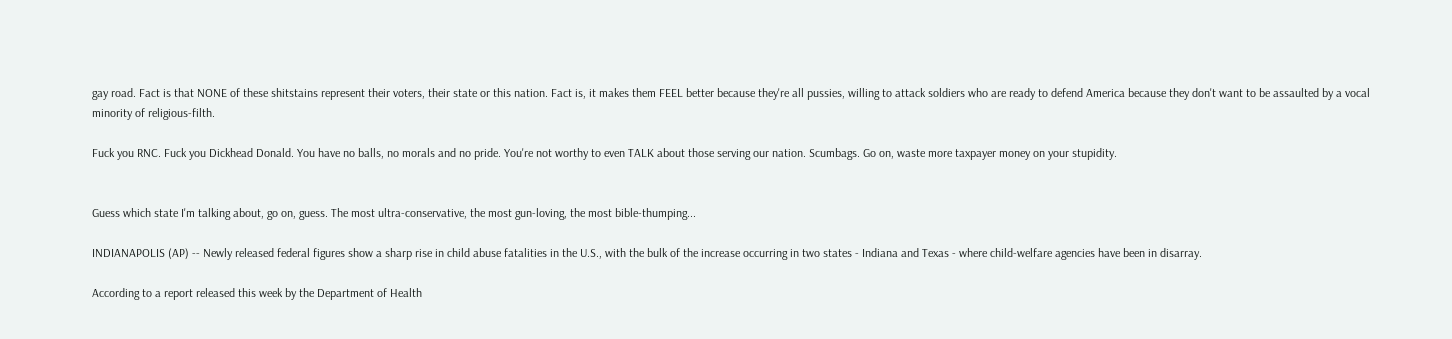gay road. Fact is that NONE of these shitstains represent their voters, their state or this nation. Fact is, it makes them FEEL better because they're all pussies, willing to attack soldiers who are ready to defend America because they don't want to be assaulted by a vocal minority of religious-filth.

Fuck you RNC. Fuck you Dickhead Donald. You have no balls, no morals and no pride. You're not worthy to even TALK about those serving our nation. Scumbags. Go on, waste more taxpayer money on your stupidity.


Guess which state I'm talking about, go on, guess. The most ultra-conservative, the most gun-loving, the most bible-thumping...

INDIANAPOLIS (AP) -- Newly released federal figures show a sharp rise in child abuse fatalities in the U.S., with the bulk of the increase occurring in two states - Indiana and Texas - where child-welfare agencies have been in disarray.

According to a report released this week by the Department of Health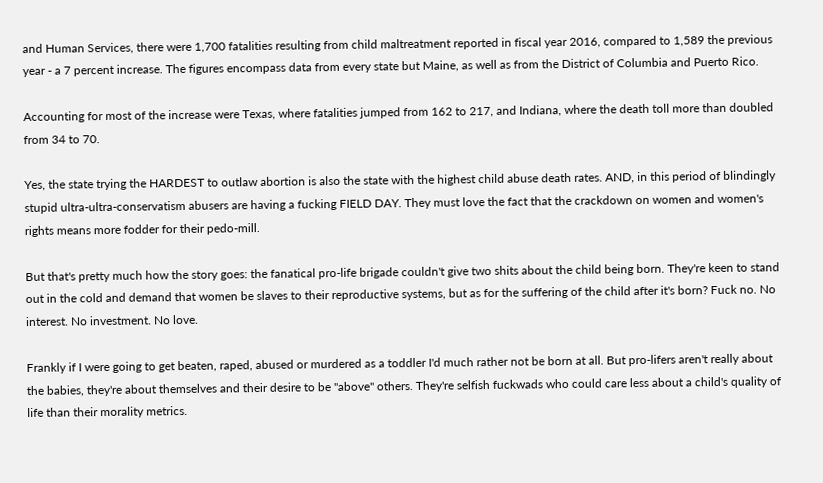and Human Services, there were 1,700 fatalities resulting from child maltreatment reported in fiscal year 2016, compared to 1,589 the previous year - a 7 percent increase. The figures encompass data from every state but Maine, as well as from the District of Columbia and Puerto Rico.

Accounting for most of the increase were Texas, where fatalities jumped from 162 to 217, and Indiana, where the death toll more than doubled from 34 to 70.

Yes, the state trying the HARDEST to outlaw abortion is also the state with the highest child abuse death rates. AND, in this period of blindingly stupid ultra-ultra-conservatism abusers are having a fucking FIELD DAY. They must love the fact that the crackdown on women and women's rights means more fodder for their pedo-mill.

But that's pretty much how the story goes: the fanatical pro-life brigade couldn't give two shits about the child being born. They're keen to stand out in the cold and demand that women be slaves to their reproductive systems, but as for the suffering of the child after it's born? Fuck no. No interest. No investment. No love.

Frankly if I were going to get beaten, raped, abused or murdered as a toddler I'd much rather not be born at all. But pro-lifers aren't really about the babies, they're about themselves and their desire to be "above" others. They're selfish fuckwads who could care less about a child's quality of life than their morality metrics.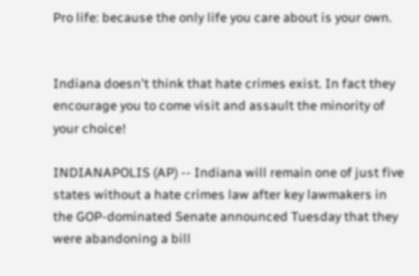Pro life: because the only life you care about is your own.


Indiana doesn't think that hate crimes exist. In fact they encourage you to come visit and assault the minority of your choice!

INDIANAPOLIS (AP) -- Indiana will remain one of just five states without a hate crimes law after key lawmakers in the GOP-dominated Senate announced Tuesday that they were abandoning a bill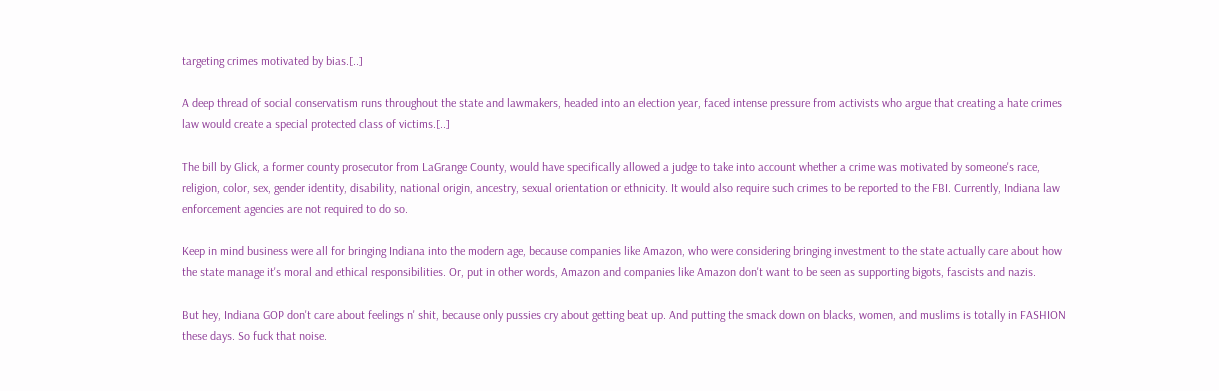targeting crimes motivated by bias.[..]

A deep thread of social conservatism runs throughout the state and lawmakers, headed into an election year, faced intense pressure from activists who argue that creating a hate crimes law would create a special protected class of victims.[..]

The bill by Glick, a former county prosecutor from LaGrange County, would have specifically allowed a judge to take into account whether a crime was motivated by someone's race, religion, color, sex, gender identity, disability, national origin, ancestry, sexual orientation or ethnicity. It would also require such crimes to be reported to the FBI. Currently, Indiana law enforcement agencies are not required to do so.

Keep in mind business were all for bringing Indiana into the modern age, because companies like Amazon, who were considering bringing investment to the state actually care about how the state manage it's moral and ethical responsibilities. Or, put in other words, Amazon and companies like Amazon don't want to be seen as supporting bigots, fascists and nazis.

But hey, Indiana GOP don't care about feelings n' shit, because only pussies cry about getting beat up. And putting the smack down on blacks, women, and muslims is totally in FASHION these days. So fuck that noise.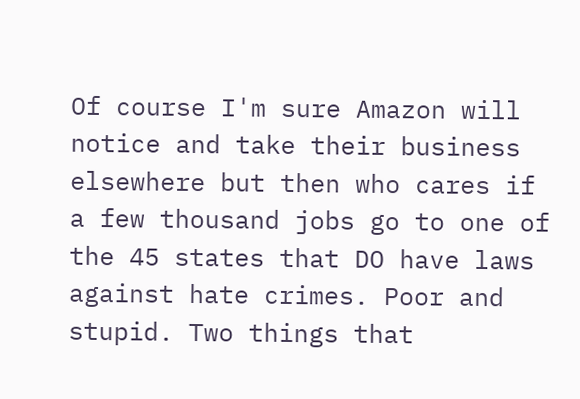Of course I'm sure Amazon will notice and take their business elsewhere but then who cares if a few thousand jobs go to one of the 45 states that DO have laws against hate crimes. Poor and stupid. Two things that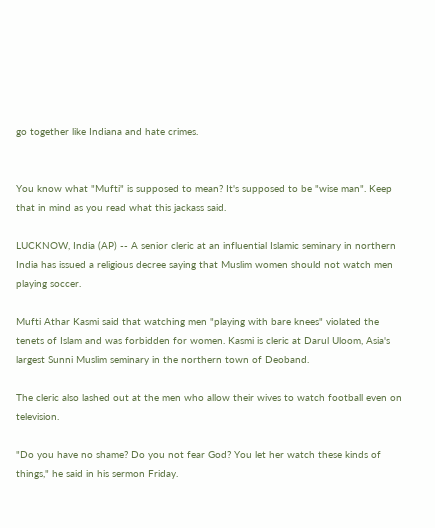go together like Indiana and hate crimes.


You know what "Mufti" is supposed to mean? It's supposed to be "wise man". Keep that in mind as you read what this jackass said.

LUCKNOW, India (AP) -- A senior cleric at an influential Islamic seminary in northern India has issued a religious decree saying that Muslim women should not watch men playing soccer.

Mufti Athar Kasmi said that watching men "playing with bare knees" violated the tenets of Islam and was forbidden for women. Kasmi is cleric at Darul Uloom, Asia's largest Sunni Muslim seminary in the northern town of Deoband.

The cleric also lashed out at the men who allow their wives to watch football even on television.

"Do you have no shame? Do you not fear God? You let her watch these kinds of things," he said in his sermon Friday.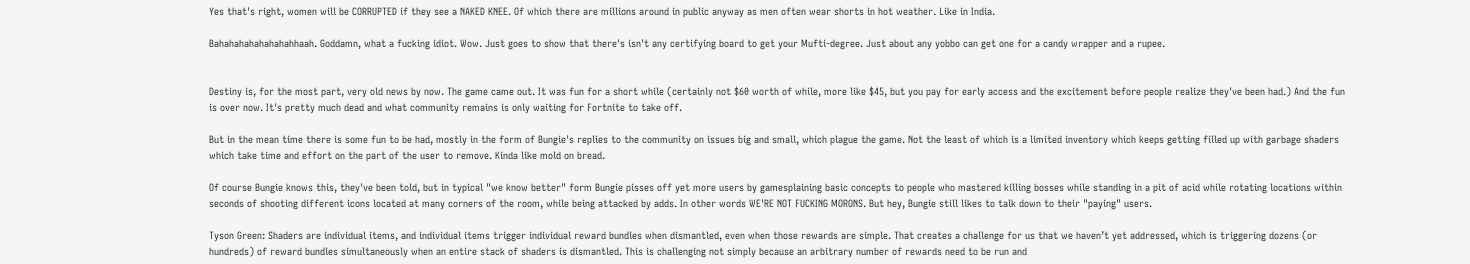Yes that's right, women will be CORRUPTED if they see a NAKED KNEE. Of which there are millions around in public anyway as men often wear shorts in hot weather. Like in India.

Bahahahahahahahahhaah. Goddamn, what a fucking idiot. Wow. Just goes to show that there's isn't any certifying board to get your Mufti-degree. Just about any yobbo can get one for a candy wrapper and a rupee.


Destiny is, for the most part, very old news by now. The game came out. It was fun for a short while (certainly not $60 worth of while, more like $45, but you pay for early access and the excitement before people realize they've been had.) And the fun is over now. It's pretty much dead and what community remains is only waiting for Fortnite to take off.

But in the mean time there is some fun to be had, mostly in the form of Bungie's replies to the community on issues big and small, which plague the game. Not the least of which is a limited inventory which keeps getting filled up with garbage shaders which take time and effort on the part of the user to remove. Kinda like mold on bread.

Of course Bungie knows this, they've been told, but in typical "we know better" form Bungie pisses off yet more users by gamesplaining basic concepts to people who mastered killing bosses while standing in a pit of acid while rotating locations within seconds of shooting different icons located at many corners of the room, while being attacked by adds. In other words WE'RE NOT FUCKING MORONS. But hey, Bungie still likes to talk down to their "paying" users.

Tyson Green: Shaders are individual items, and individual items trigger individual reward bundles when dismantled, even when those rewards are simple. That creates a challenge for us that we haven’t yet addressed, which is triggering dozens (or hundreds) of reward bundles simultaneously when an entire stack of shaders is dismantled. This is challenging not simply because an arbitrary number of rewards need to be run and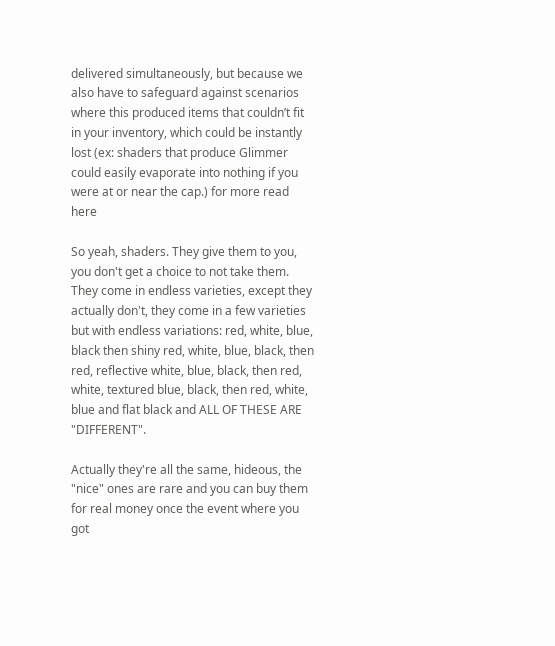delivered simultaneously, but because we also have to safeguard against scenarios where this produced items that couldn’t fit in your inventory, which could be instantly lost (ex: shaders that produce Glimmer could easily evaporate into nothing if you were at or near the cap.) for more read here

So yeah, shaders. They give them to you, you don't get a choice to not take them. They come in endless varieties, except they actually don't, they come in a few varieties but with endless variations: red, white, blue, black then shiny red, white, blue, black, then red, reflective white, blue, black, then red, white, textured blue, black, then red, white, blue and flat black and ALL OF THESE ARE "DIFFERENT".

Actually they're all the same, hideous, the "nice" ones are rare and you can buy them for real money once the event where you got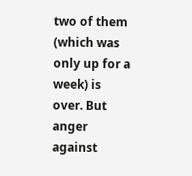two of them (which was only up for a week) is over. But anger against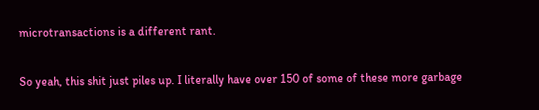microtransactions is a different rant.

So yeah, this shit just piles up. I literally have over 150 of some of these more garbage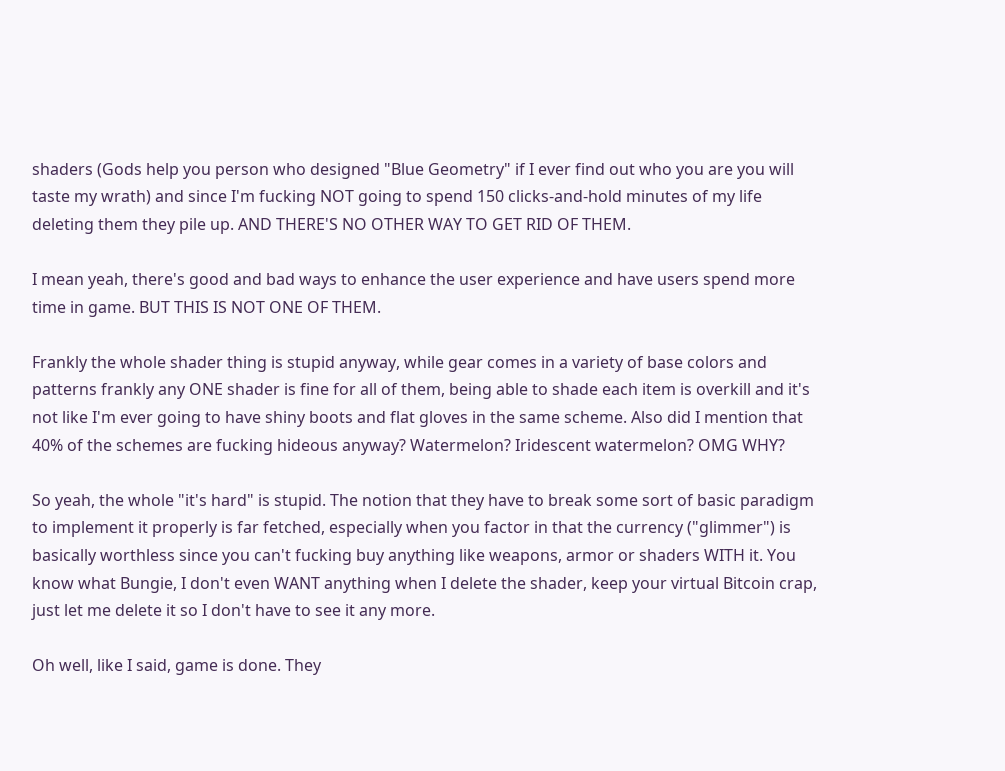shaders (Gods help you person who designed "Blue Geometry" if I ever find out who you are you will taste my wrath) and since I'm fucking NOT going to spend 150 clicks-and-hold minutes of my life deleting them they pile up. AND THERE'S NO OTHER WAY TO GET RID OF THEM.

I mean yeah, there's good and bad ways to enhance the user experience and have users spend more time in game. BUT THIS IS NOT ONE OF THEM.

Frankly the whole shader thing is stupid anyway, while gear comes in a variety of base colors and patterns frankly any ONE shader is fine for all of them, being able to shade each item is overkill and it's not like I'm ever going to have shiny boots and flat gloves in the same scheme. Also did I mention that 40% of the schemes are fucking hideous anyway? Watermelon? Iridescent watermelon? OMG WHY?

So yeah, the whole "it's hard" is stupid. The notion that they have to break some sort of basic paradigm to implement it properly is far fetched, especially when you factor in that the currency ("glimmer") is basically worthless since you can't fucking buy anything like weapons, armor or shaders WITH it. You know what Bungie, I don't even WANT anything when I delete the shader, keep your virtual Bitcoin crap, just let me delete it so I don't have to see it any more.

Oh well, like I said, game is done. They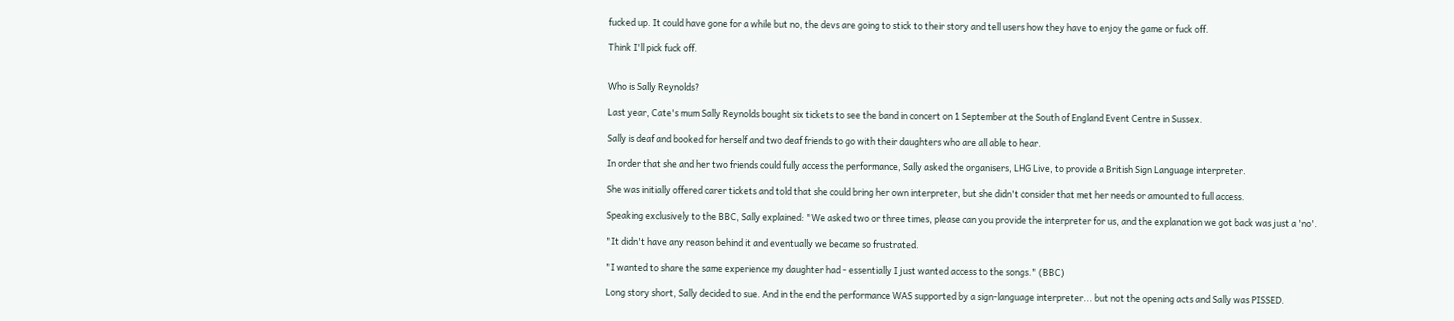fucked up. It could have gone for a while but no, the devs are going to stick to their story and tell users how they have to enjoy the game or fuck off.

Think I'll pick fuck off.


Who is Sally Reynolds?

Last year, Cate's mum Sally Reynolds bought six tickets to see the band in concert on 1 September at the South of England Event Centre in Sussex.

Sally is deaf and booked for herself and two deaf friends to go with their daughters who are all able to hear.

In order that she and her two friends could fully access the performance, Sally asked the organisers, LHG Live, to provide a British Sign Language interpreter.

She was initially offered carer tickets and told that she could bring her own interpreter, but she didn't consider that met her needs or amounted to full access.

Speaking exclusively to the BBC, Sally explained: "We asked two or three times, please can you provide the interpreter for us, and the explanation we got back was just a 'no'.

"It didn't have any reason behind it and eventually we became so frustrated.

"I wanted to share the same experience my daughter had - essentially I just wanted access to the songs." (BBC)

Long story short, Sally decided to sue. And in the end the performance WAS supported by a sign-language interpreter... but not the opening acts and Sally was PISSED.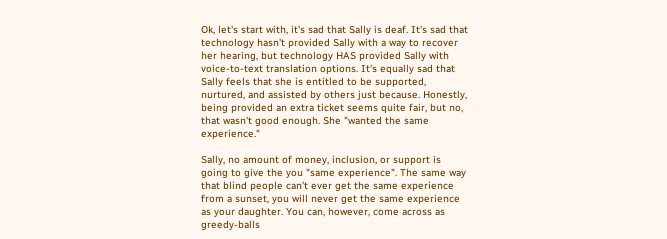Ok, let's start with, it's sad that Sally is deaf. It's sad that technology hasn't provided Sally with a way to recover her hearing, but technology HAS provided Sally with voice-to-text translation options. It's equally sad that Sally feels that she is entitled to be supported, nurtured, and assisted by others just because. Honestly, being provided an extra ticket seems quite fair, but no, that wasn't good enough. She "wanted the same experience."

Sally, no amount of money, inclusion, or support is going to give the you "same experience". The same way that blind people can't ever get the same experience from a sunset, you will never get the same experience as your daughter. You can, however, come across as greedy-balls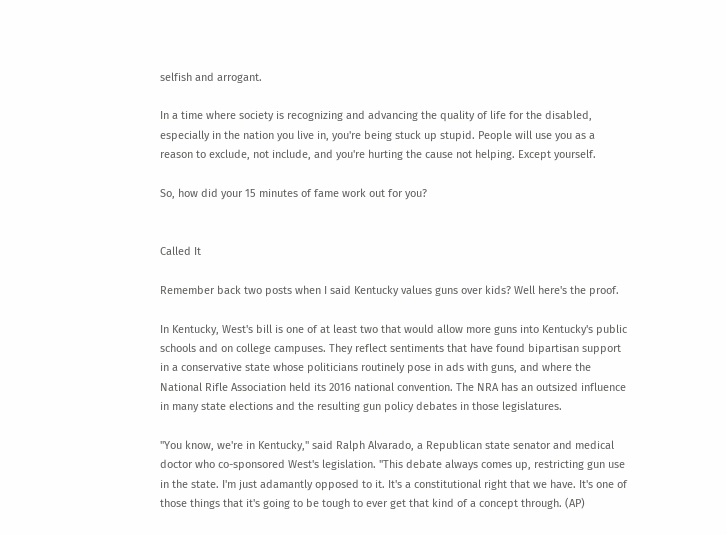selfish and arrogant.

In a time where society is recognizing and advancing the quality of life for the disabled, especially in the nation you live in, you're being stuck up stupid. People will use you as a reason to exclude, not include, and you're hurting the cause not helping. Except yourself.

So, how did your 15 minutes of fame work out for you?


Called It

Remember back two posts when I said Kentucky values guns over kids? Well here's the proof.

In Kentucky, West's bill is one of at least two that would allow more guns into Kentucky's public schools and on college campuses. They reflect sentiments that have found bipartisan support in a conservative state whose politicians routinely pose in ads with guns, and where the National Rifle Association held its 2016 national convention. The NRA has an outsized influence in many state elections and the resulting gun policy debates in those legislatures.

"You know, we're in Kentucky," said Ralph Alvarado, a Republican state senator and medical doctor who co-sponsored West's legislation. "This debate always comes up, restricting gun use in the state. I'm just adamantly opposed to it. It's a constitutional right that we have. It's one of those things that it's going to be tough to ever get that kind of a concept through. (AP)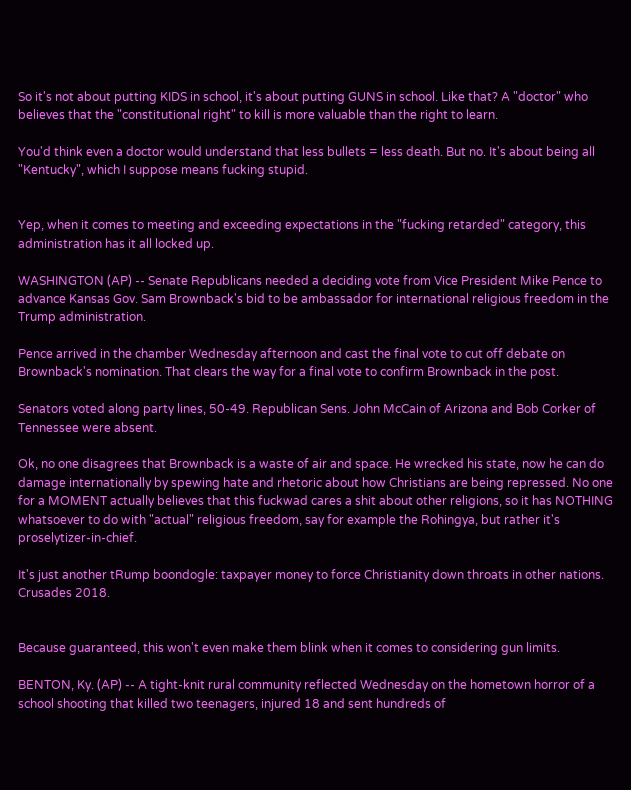So it's not about putting KIDS in school, it's about putting GUNS in school. Like that? A "doctor" who believes that the "constitutional right" to kill is more valuable than the right to learn.

You'd think even a doctor would understand that less bullets = less death. But no. It's about being all "Kentucky", which I suppose means fucking stupid.


Yep, when it comes to meeting and exceeding expectations in the "fucking retarded" category, this administration has it all locked up.

WASHINGTON (AP) -- Senate Republicans needed a deciding vote from Vice President Mike Pence to advance Kansas Gov. Sam Brownback's bid to be ambassador for international religious freedom in the Trump administration.

Pence arrived in the chamber Wednesday afternoon and cast the final vote to cut off debate on Brownback's nomination. That clears the way for a final vote to confirm Brownback in the post.

Senators voted along party lines, 50-49. Republican Sens. John McCain of Arizona and Bob Corker of Tennessee were absent.

Ok, no one disagrees that Brownback is a waste of air and space. He wrecked his state, now he can do damage internationally by spewing hate and rhetoric about how Christians are being repressed. No one for a MOMENT actually believes that this fuckwad cares a shit about other religions, so it has NOTHING whatsoever to do with "actual" religious freedom, say for example the Rohingya, but rather it's proselytizer-in-chief.

It's just another tRump boondogle: taxpayer money to force Christianity down throats in other nations. Crusades 2018.


Because guaranteed, this won't even make them blink when it comes to considering gun limits.

BENTON, Ky. (AP) -- A tight-knit rural community reflected Wednesday on the hometown horror of a school shooting that killed two teenagers, injured 18 and sent hundreds of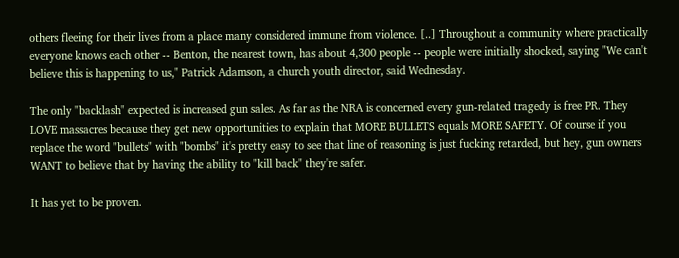others fleeing for their lives from a place many considered immune from violence. [..] Throughout a community where practically everyone knows each other -- Benton, the nearest town, has about 4,300 people -- people were initially shocked, saying "We can't believe this is happening to us," Patrick Adamson, a church youth director, said Wednesday.

The only "backlash" expected is increased gun sales. As far as the NRA is concerned every gun-related tragedy is free PR. They LOVE massacres because they get new opportunities to explain that MORE BULLETS equals MORE SAFETY. Of course if you replace the word "bullets" with "bombs" it's pretty easy to see that line of reasoning is just fucking retarded, but hey, gun owners WANT to believe that by having the ability to "kill back" they're safer.

It has yet to be proven.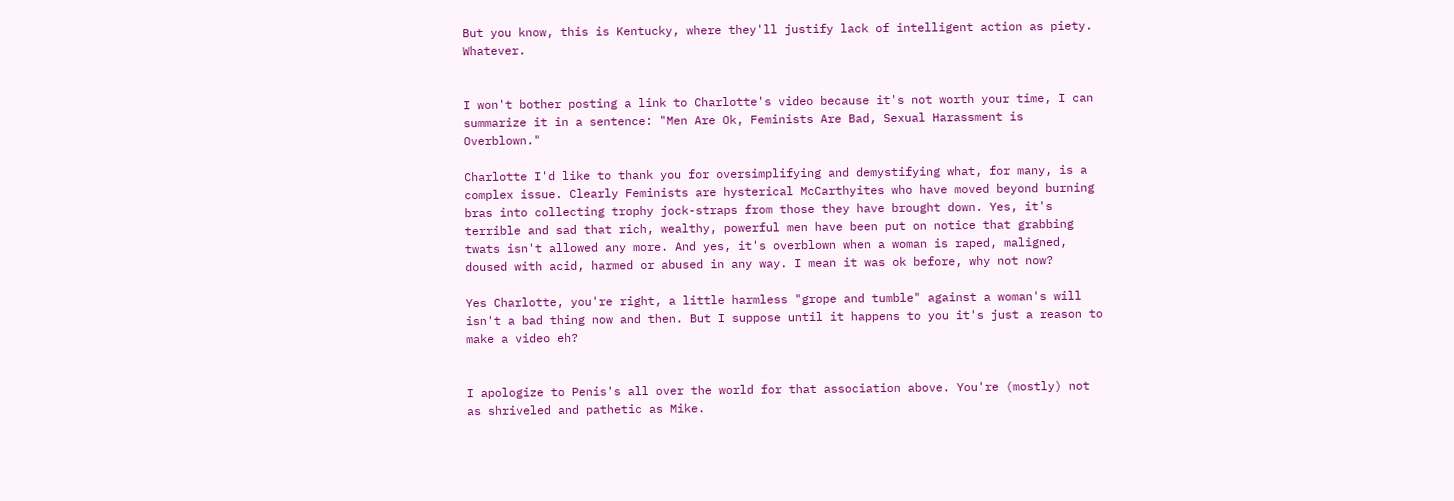But you know, this is Kentucky, where they'll justify lack of intelligent action as piety. Whatever.


I won't bother posting a link to Charlotte's video because it's not worth your time, I can summarize it in a sentence: "Men Are Ok, Feminists Are Bad, Sexual Harassment is Overblown."

Charlotte I'd like to thank you for oversimplifying and demystifying what, for many, is a complex issue. Clearly Feminists are hysterical McCarthyites who have moved beyond burning bras into collecting trophy jock-straps from those they have brought down. Yes, it's terrible and sad that rich, wealthy, powerful men have been put on notice that grabbing twats isn't allowed any more. And yes, it's overblown when a woman is raped, maligned, doused with acid, harmed or abused in any way. I mean it was ok before, why not now?

Yes Charlotte, you're right, a little harmless "grope and tumble" against a woman's will isn't a bad thing now and then. But I suppose until it happens to you it's just a reason to make a video eh?


I apologize to Penis's all over the world for that association above. You're (mostly) not as shriveled and pathetic as Mike.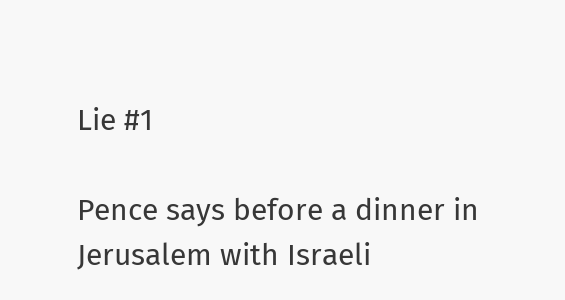Lie #1

Pence says before a dinner in Jerusalem with Israeli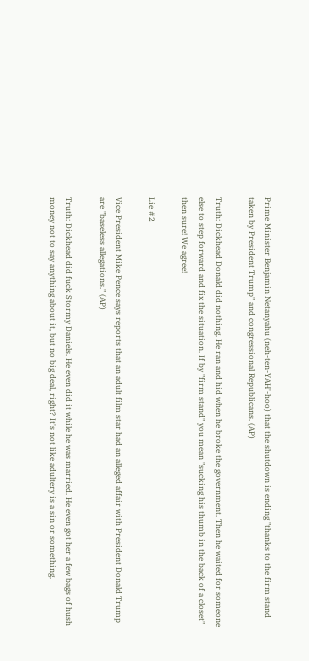Prime Minister Benjamin Netanyahu (neh-ten-YAH'-hoo) that the shutdown is ending "thanks to the firm stand taken by President Trump" and congressional Republicans. (AP)

Truth: Dickhead Donald did nothing. He ran and hid when he broke the government. Then he waited for someone else to step forward and fix the situation. If by "firm stand" you mean "sucking his thumb in the back of a closet" then sure! We agree!

Lie #2

Vice President Mike Pence says reports that an adult film star had an alleged affair with President Donald Trump are "baseless allegations." (AP)

Truth: Dickhead did fuck Stormy Daniels. He even did it while he was married. He even got her a few bags of hush money not to say anything about it, but no big deal, right? It's not like adultery is a sin or something.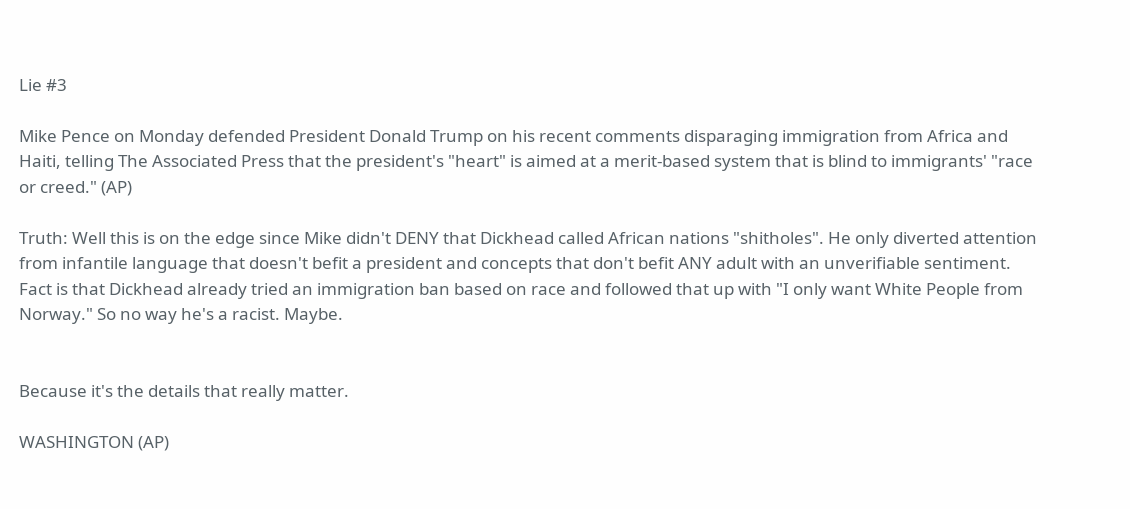Lie #3

Mike Pence on Monday defended President Donald Trump on his recent comments disparaging immigration from Africa and Haiti, telling The Associated Press that the president's "heart" is aimed at a merit-based system that is blind to immigrants' "race or creed." (AP)

Truth: Well this is on the edge since Mike didn't DENY that Dickhead called African nations "shitholes". He only diverted attention from infantile language that doesn't befit a president and concepts that don't befit ANY adult with an unverifiable sentiment. Fact is that Dickhead already tried an immigration ban based on race and followed that up with "I only want White People from Norway." So no way he's a racist. Maybe.


Because it's the details that really matter.

WASHINGTON (AP)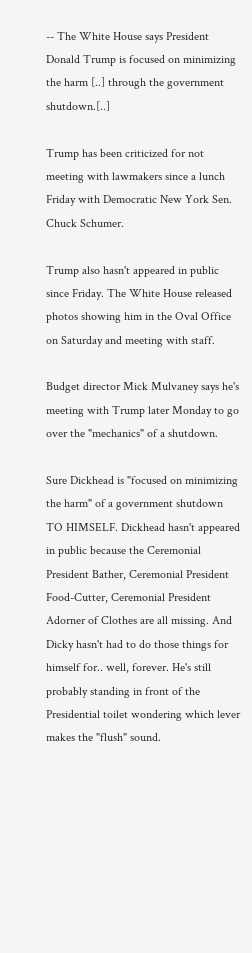-- The White House says President Donald Trump is focused on minimizing the harm [..] through the government shutdown.[..]

Trump has been criticized for not meeting with lawmakers since a lunch Friday with Democratic New York Sen. Chuck Schumer.

Trump also hasn't appeared in public since Friday. The White House released photos showing him in the Oval Office on Saturday and meeting with staff.

Budget director Mick Mulvaney says he's meeting with Trump later Monday to go over the "mechanics" of a shutdown.

Sure Dickhead is "focused on minimizing the harm" of a government shutdown TO HIMSELF. Dickhead hasn't appeared in public because the Ceremonial President Bather, Ceremonial President Food-Cutter, Ceremonial President Adorner of Clothes are all missing. And Dicky hasn't had to do those things for himself for.. well, forever. He's still probably standing in front of the Presidential toilet wondering which lever makes the "flush" sound.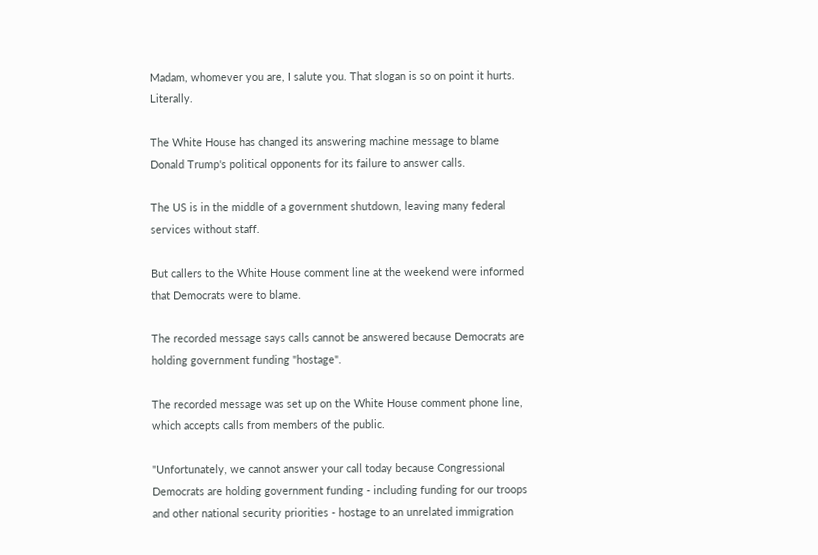Madam, whomever you are, I salute you. That slogan is so on point it hurts. Literally.

The White House has changed its answering machine message to blame Donald Trump's political opponents for its failure to answer calls.

The US is in the middle of a government shutdown, leaving many federal services without staff.

But callers to the White House comment line at the weekend were informed that Democrats were to blame.

The recorded message says calls cannot be answered because Democrats are holding government funding "hostage".

The recorded message was set up on the White House comment phone line, which accepts calls from members of the public.

"Unfortunately, we cannot answer your call today because Congressional Democrats are holding government funding - including funding for our troops and other national security priorities - hostage to an unrelated immigration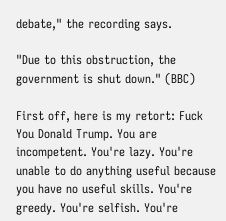debate," the recording says.

"Due to this obstruction, the government is shut down." (BBC)

First off, here is my retort: Fuck You Donald Trump. You are incompetent. You're lazy. You're unable to do anything useful because you have no useful skills. You're greedy. You're selfish. You're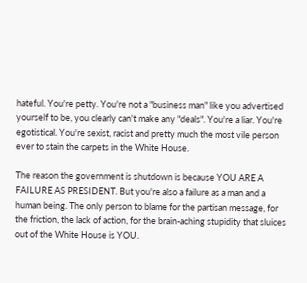hateful. You're petty. You're not a "business man" like you advertised yourself to be, you clearly can't make any "deals". You're a liar. You're egotistical. You're sexist, racist and pretty much the most vile person ever to stain the carpets in the White House.

The reason the government is shutdown is because YOU ARE A FAILURE AS PRESIDENT. But you're also a failure as a man and a human being. The only person to blame for the partisan message, for the friction, the lack of action, for the brain-aching stupidity that sluices out of the White House is YOU.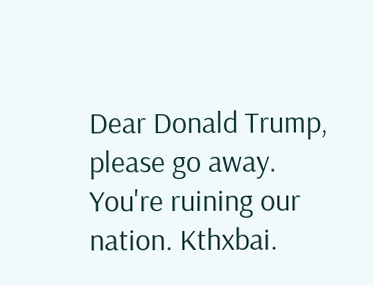Dear Donald Trump, please go away. You're ruining our nation. Kthxbai.